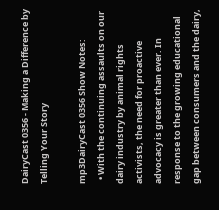DairyCast 0356 - Making a Difference by Telling Your Story

mp3DairyCast 0356 Show Notes:
  • With the continuing assaults on our dairy industry by animal rights activists, the need for proactive advocacy is greater than ever. In response to the growing educational gap between consumers and the dairy,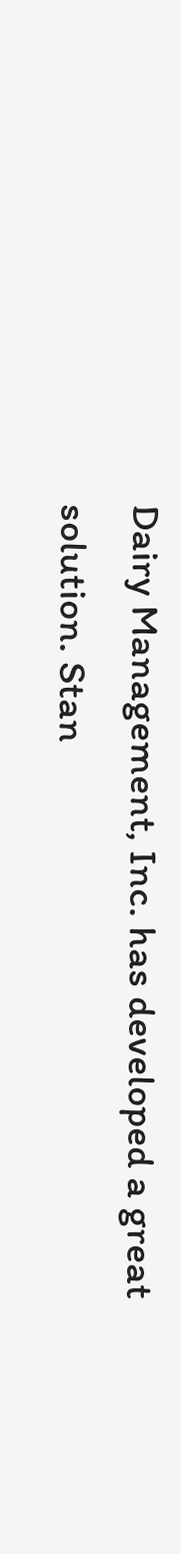Dairy Management, Inc. has developed a great solution. Stan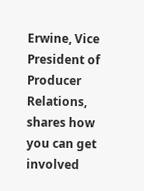Erwine, Vice President of Producer Relations, shares how you can get involved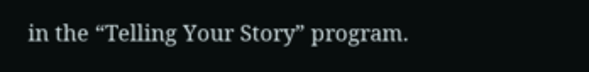in the “Telling Your Story” program.